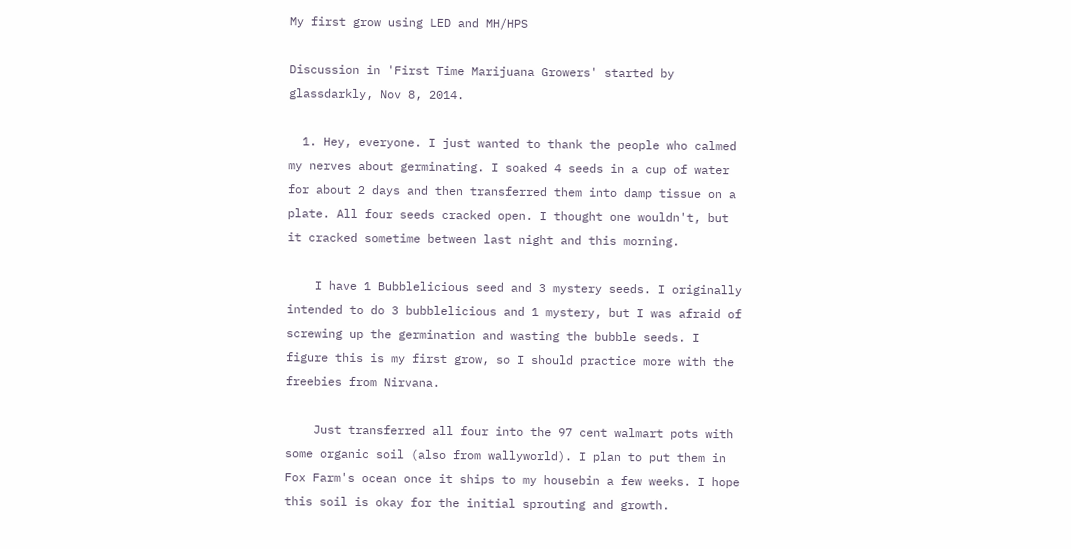My first grow using LED and MH/HPS

Discussion in 'First Time Marijuana Growers' started by glassdarkly, Nov 8, 2014.

  1. Hey, everyone. I just wanted to thank the people who calmed my nerves about germinating. I soaked 4 seeds in a cup of water for about 2 days and then transferred them into damp tissue on a plate. All four seeds cracked open. I thought one wouldn't, but it cracked sometime between last night and this morning.

    I have 1 Bubblelicious seed and 3 mystery seeds. I originally intended to do 3 bubblelicious and 1 mystery, but I was afraid of screwing up the germination and wasting the bubble seeds. I figure this is my first grow, so I should practice more with the freebies from Nirvana.

    Just transferred all four into the 97 cent walmart pots with some organic soil (also from wallyworld). I plan to put them in Fox Farm's ocean once it ships to my housebin a few weeks. I hope this soil is okay for the initial sprouting and growth.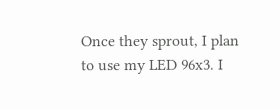Once they sprout, I plan to use my LED 96x3. I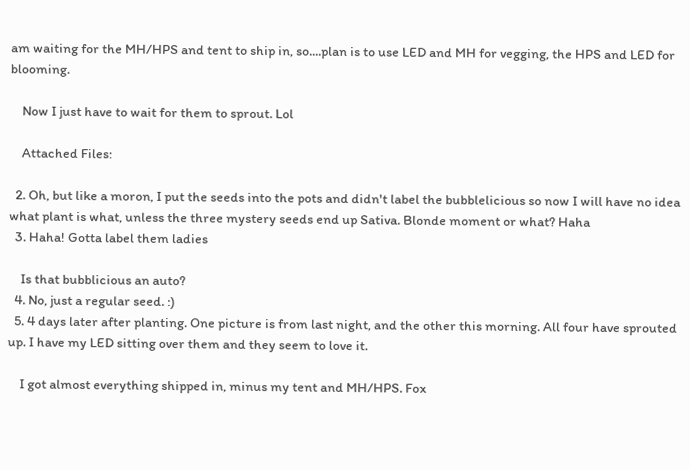am waiting for the MH/HPS and tent to ship in, so....plan is to use LED and MH for vegging, the HPS and LED for blooming.

    Now I just have to wait for them to sprout. Lol

    Attached Files:

  2. Oh, but like a moron, I put the seeds into the pots and didn't label the bubblelicious so now I will have no idea what plant is what, unless the three mystery seeds end up Sativa. Blonde moment or what? Haha
  3. Haha! Gotta label them ladies

    Is that bubblicious an auto?
  4. No, just a regular seed. :)
  5. 4 days later after planting. One picture is from last night, and the other this morning. All four have sprouted up. I have my LED sitting over them and they seem to love it.

    I got almost everything shipped in, minus my tent and MH/HPS. Fox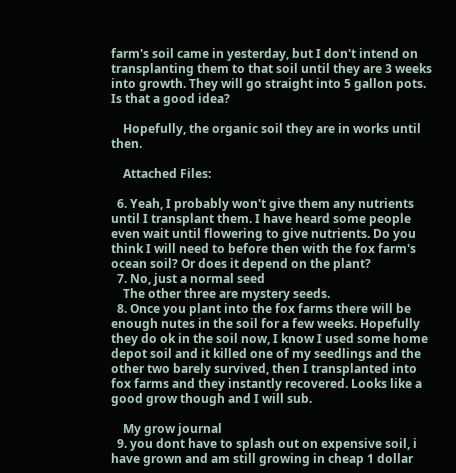farm's soil came in yesterday, but I don't intend on transplanting them to that soil until they are 3 weeks into growth. They will go straight into 5 gallon pots. Is that a good idea?

    Hopefully, the organic soil they are in works until then.

    Attached Files:

  6. Yeah, I probably won't give them any nutrients until I transplant them. I have heard some people even wait until flowering to give nutrients. Do you think I will need to before then with the fox farm's ocean soil? Or does it depend on the plant?
  7. No, just a normal seed
    The other three are mystery seeds.
  8. Once you plant into the fox farms there will be enough nutes in the soil for a few weeks. Hopefully they do ok in the soil now, I know I used some home depot soil and it killed one of my seedlings and the other two barely survived, then I transplanted into fox farms and they instantly recovered. Looks like a good grow though and I will sub.

    My grow journal
  9. you dont have to splash out on expensive soil, i have grown and am still growing in cheap 1 dollar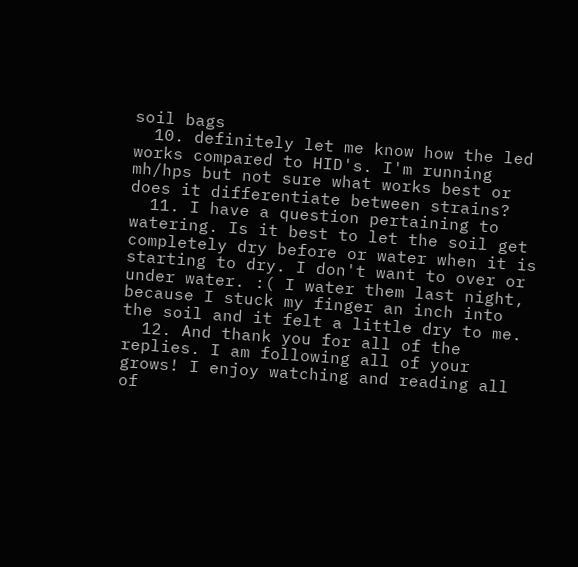soil bags
  10. definitely let me know how the led works compared to HID's. I'm running mh/hps but not sure what works best or does it differentiate between strains?
  11. I have a question pertaining to watering. Is it best to let the soil get completely dry before or water when it is starting to dry. I don't want to over or under water. :( I water them last night, because I stuck my finger an inch into the soil and it felt a little dry to me.
  12. And thank you for all of the replies. I am following all of your grows! I enjoy watching and reading all of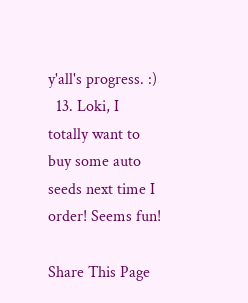y'all's progress. :)
  13. Loki, I totally want to buy some auto seeds next time I order! Seems fun!

Share This Page